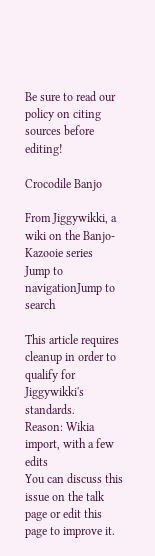Be sure to read our policy on citing sources before editing!

Crocodile Banjo

From Jiggywikki, a wiki on the Banjo-Kazooie series
Jump to navigationJump to search

This article requires cleanup in order to qualify for Jiggywikki's standards.
Reason: Wikia import, with a few edits
You can discuss this issue on the talk page or edit this page to improve it.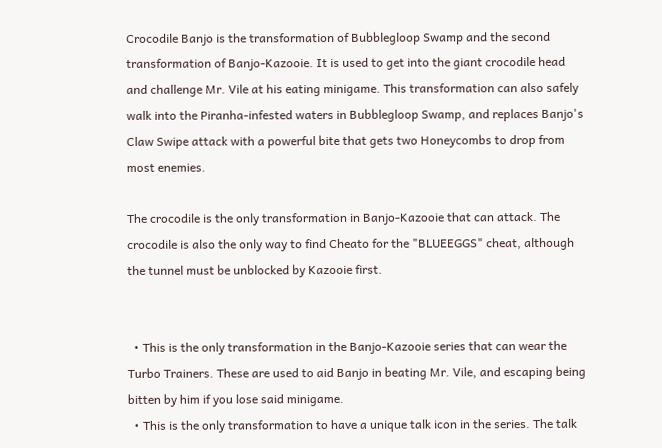Crocodile Banjo is the transformation of Bubblegloop Swamp and the second transformation of Banjo-Kazooie. It is used to get into the giant crocodile head and challenge Mr. Vile at his eating minigame. This transformation can also safely walk into the Piranha-infested waters in Bubblegloop Swamp, and replaces Banjo's Claw Swipe attack with a powerful bite that gets two Honeycombs to drop from most enemies.

The crocodile is the only transformation in Banjo-Kazooie that can attack. The crocodile is also the only way to find Cheato for the "BLUEEGGS" cheat, although the tunnel must be unblocked by Kazooie first.


  • This is the only transformation in the Banjo-Kazooie series that can wear the Turbo Trainers. These are used to aid Banjo in beating Mr. Vile, and escaping being bitten by him if you lose said minigame.
  • This is the only transformation to have a unique talk icon in the series. The talk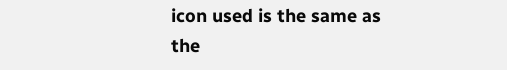icon used is the same as the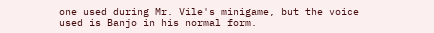one used during Mr. Vile's minigame, but the voice used is Banjo in his normal form.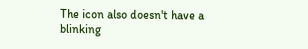The icon also doesn't have a blinking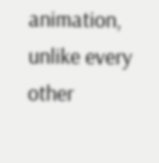animation, unlike every other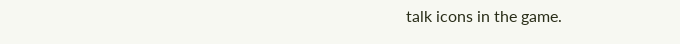talk icons in the game.